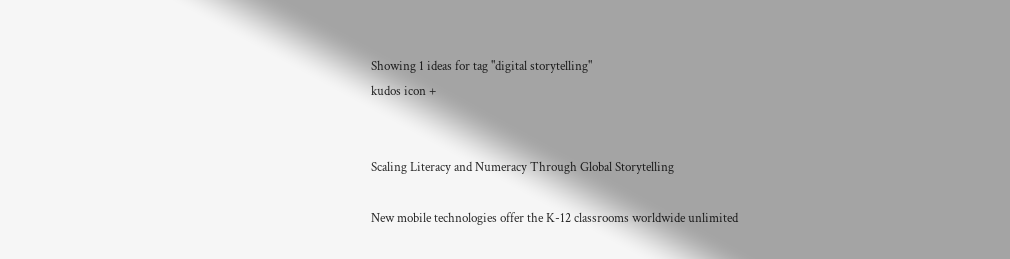Showing 1 ideas for tag "digital storytelling"
kudos icon +


Scaling Literacy and Numeracy Through Global Storytelling

New mobile technologies offer the K-12 classrooms worldwide unlimited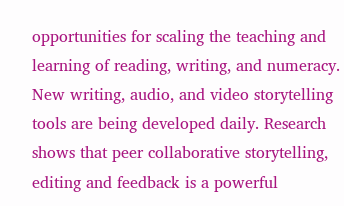opportunities for scaling the teaching and learning of reading, writing, and numeracy. New writing, audio, and video storytelling tools are being developed daily. Research shows that peer collaborative storytelling, editing and feedback is a powerful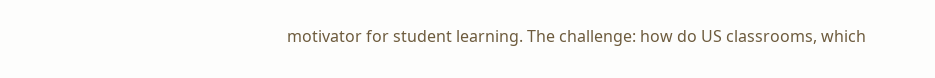motivator for student learning. The challenge: how do US classrooms, which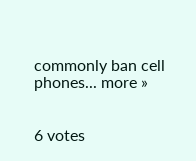commonly ban cell phones... more »


6 votes